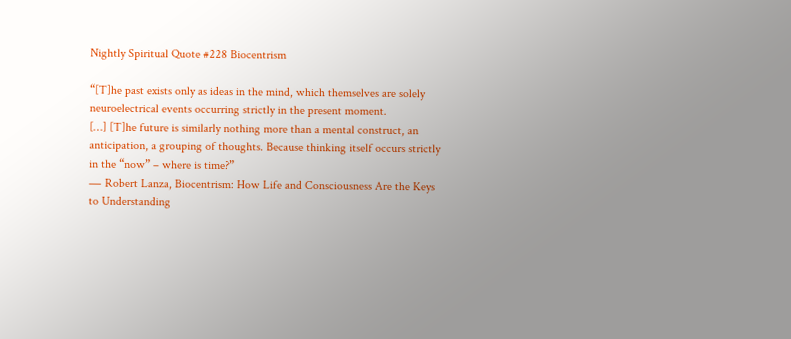Nightly Spiritual Quote #228 Biocentrism

“[T]he past exists only as ideas in the mind, which themselves are solely neuroelectrical events occurring strictly in the present moment.
[…] [T]he future is similarly nothing more than a mental construct, an anticipation, a grouping of thoughts. Because thinking itself occurs strictly in the “now” – where is time?”
― Robert Lanza, Biocentrism: How Life and Consciousness Are the Keys to Understanding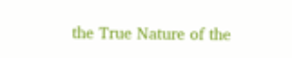the True Nature of the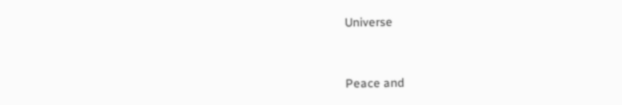Universe


Peace and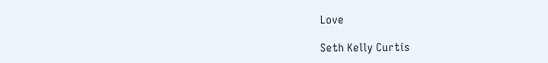Love

Seth Kelly Curtis